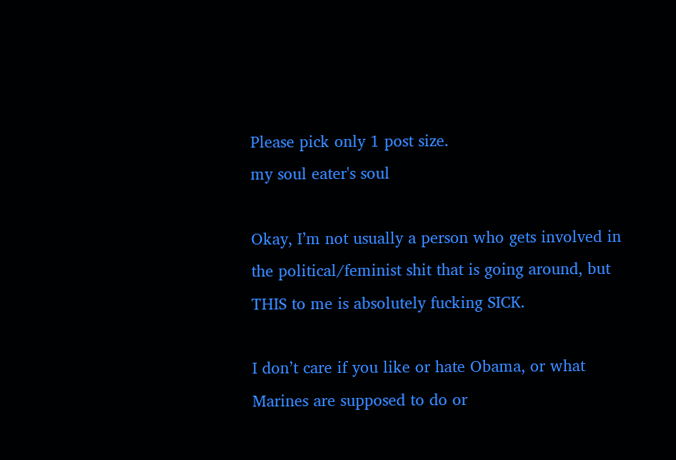Please pick only 1 post size.
my soul eater's soul

Okay, I’m not usually a person who gets involved in the political/feminist shit that is going around, but THIS to me is absolutely fucking SICK.

I don’t care if you like or hate Obama, or what Marines are supposed to do or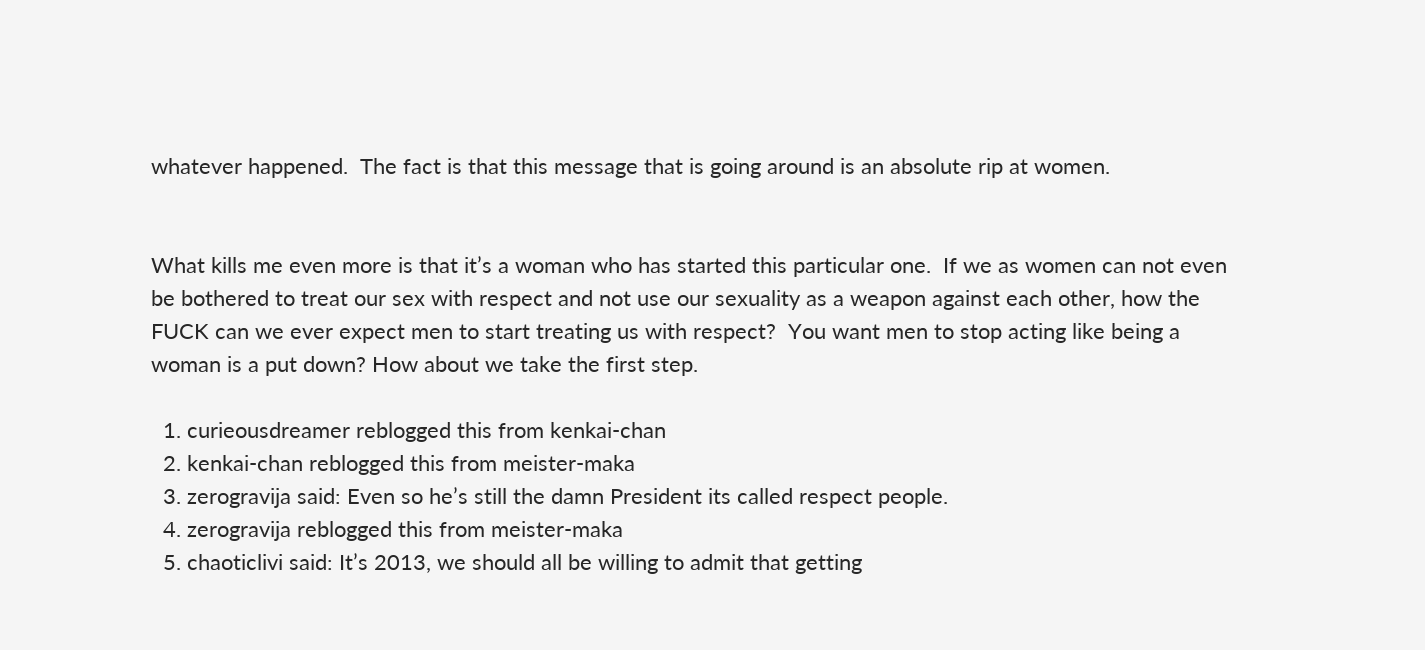whatever happened.  The fact is that this message that is going around is an absolute rip at women.


What kills me even more is that it’s a woman who has started this particular one.  If we as women can not even be bothered to treat our sex with respect and not use our sexuality as a weapon against each other, how the FUCK can we ever expect men to start treating us with respect?  You want men to stop acting like being a woman is a put down? How about we take the first step.

  1. curieousdreamer reblogged this from kenkai-chan
  2. kenkai-chan reblogged this from meister-maka
  3. zerogravija said: Even so he’s still the damn President its called respect people.
  4. zerogravija reblogged this from meister-maka
  5. chaoticlivi said: It’s 2013, we should all be willing to admit that getting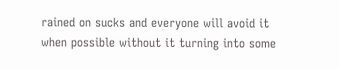rained on sucks and everyone will avoid it when possible without it turning into some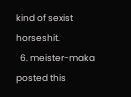kind of sexist horseshit.
  6. meister-maka posted this